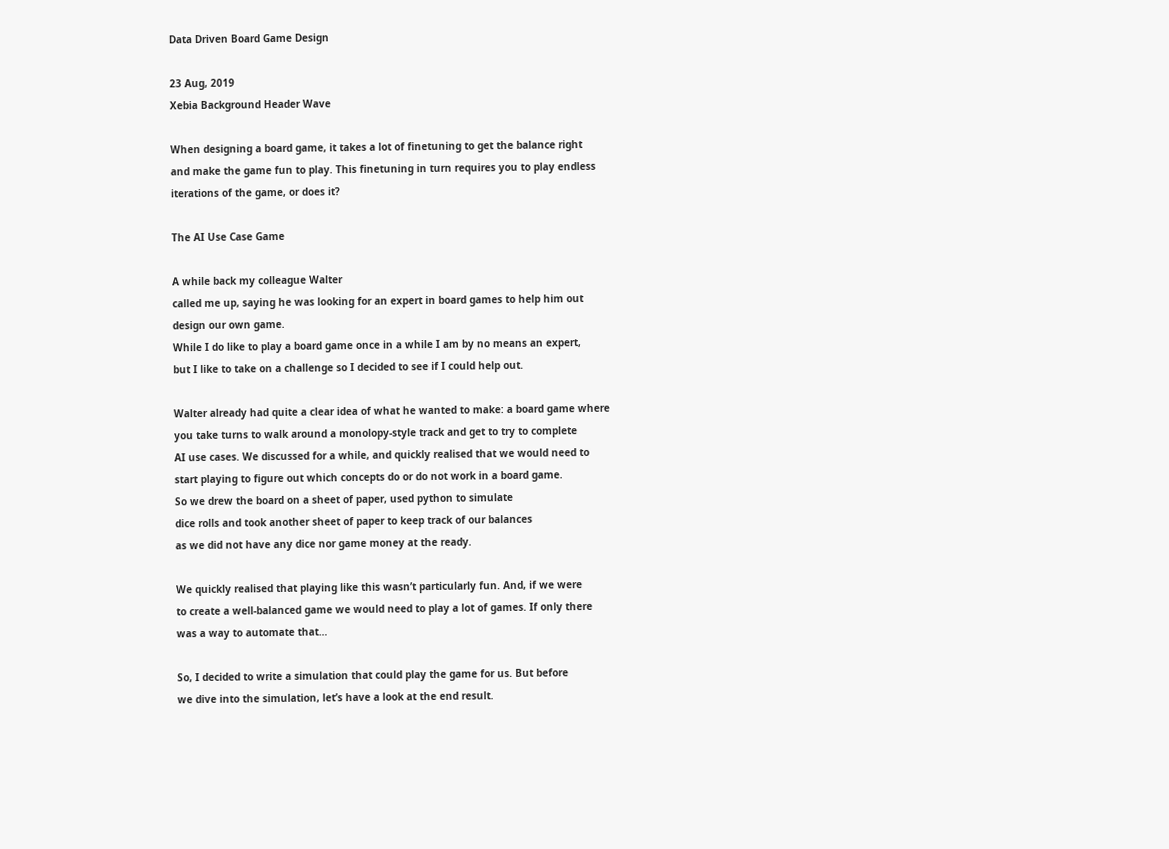Data Driven Board Game Design

23 Aug, 2019
Xebia Background Header Wave

When designing a board game, it takes a lot of finetuning to get the balance right
and make the game fun to play. This finetuning in turn requires you to play endless
iterations of the game, or does it?

The AI Use Case Game

A while back my colleague Walter
called me up, saying he was looking for an expert in board games to help him out
design our own game.
While I do like to play a board game once in a while I am by no means an expert,
but I like to take on a challenge so I decided to see if I could help out.

Walter already had quite a clear idea of what he wanted to make: a board game where
you take turns to walk around a monolopy-style track and get to try to complete
AI use cases. We discussed for a while, and quickly realised that we would need to
start playing to figure out which concepts do or do not work in a board game.
So we drew the board on a sheet of paper, used python to simulate
dice rolls and took another sheet of paper to keep track of our balances
as we did not have any dice nor game money at the ready.

We quickly realised that playing like this wasn’t particularly fun. And, if we were
to create a well-balanced game we would need to play a lot of games. If only there
was a way to automate that…

So, I decided to write a simulation that could play the game for us. But before
we dive into the simulation, let’s have a look at the end result.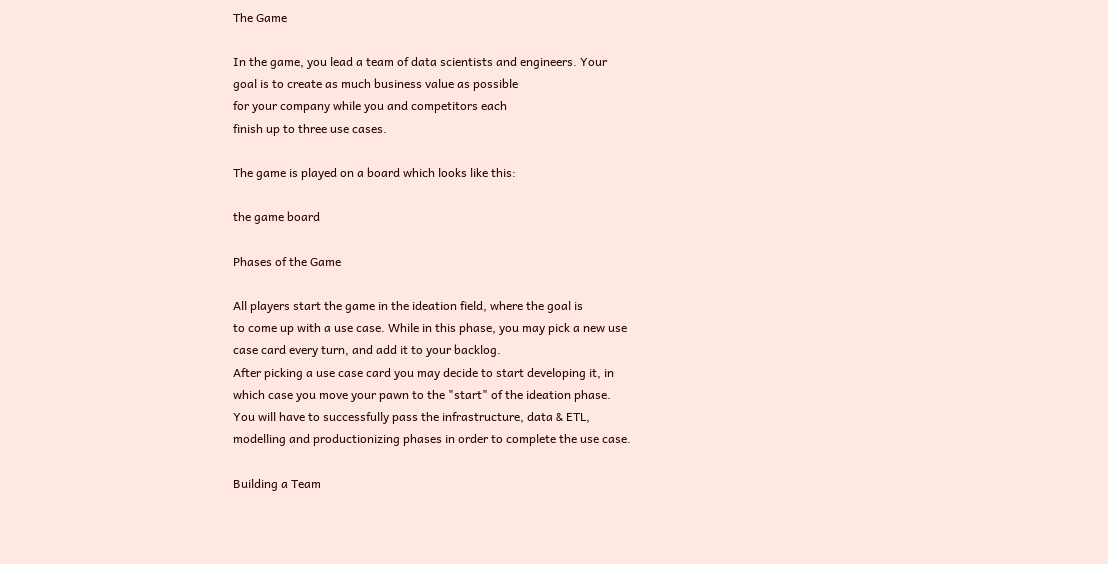The Game

In the game, you lead a team of data scientists and engineers. Your
goal is to create as much business value as possible
for your company while you and competitors each
finish up to three use cases.

The game is played on a board which looks like this:

the game board

Phases of the Game

All players start the game in the ideation field, where the goal is
to come up with a use case. While in this phase, you may pick a new use
case card every turn, and add it to your backlog.
After picking a use case card you may decide to start developing it, in
which case you move your pawn to the "start" of the ideation phase.
You will have to successfully pass the infrastructure, data & ETL,
modelling and productionizing phases in order to complete the use case.

Building a Team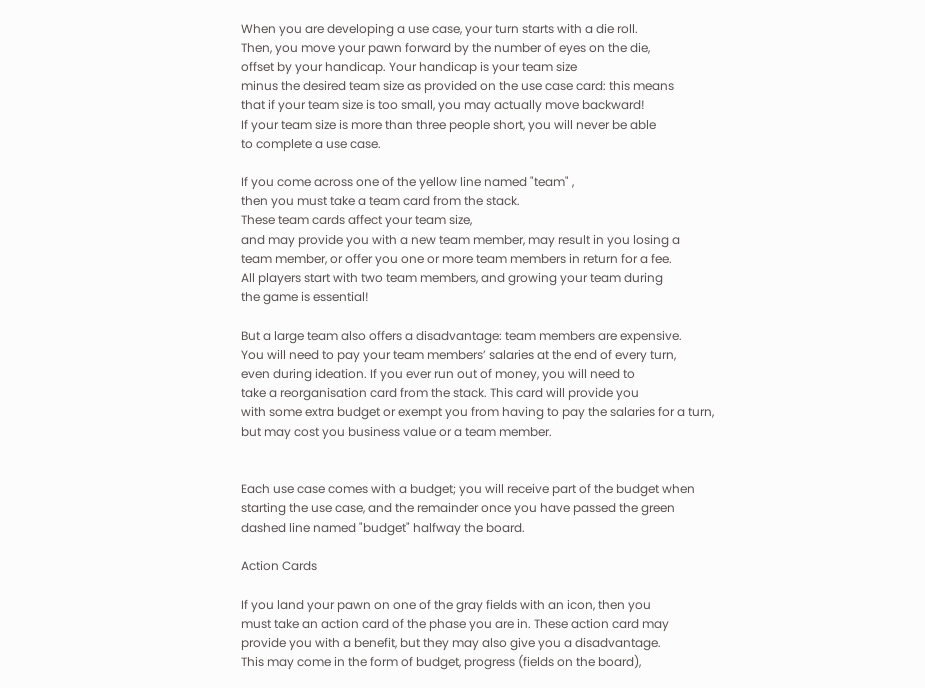When you are developing a use case, your turn starts with a die roll.
Then, you move your pawn forward by the number of eyes on the die,
offset by your handicap. Your handicap is your team size
minus the desired team size as provided on the use case card: this means
that if your team size is too small, you may actually move backward!
If your team size is more than three people short, you will never be able
to complete a use case.

If you come across one of the yellow line named "team" ,
then you must take a team card from the stack.
These team cards affect your team size,
and may provide you with a new team member, may result in you losing a
team member, or offer you one or more team members in return for a fee.
All players start with two team members, and growing your team during
the game is essential!

But a large team also offers a disadvantage: team members are expensive.
You will need to pay your team members’ salaries at the end of every turn,
even during ideation. If you ever run out of money, you will need to
take a reorganisation card from the stack. This card will provide you
with some extra budget or exempt you from having to pay the salaries for a turn,
but may cost you business value or a team member.


Each use case comes with a budget; you will receive part of the budget when
starting the use case, and the remainder once you have passed the green
dashed line named "budget" halfway the board.

Action Cards

If you land your pawn on one of the gray fields with an icon, then you
must take an action card of the phase you are in. These action card may
provide you with a benefit, but they may also give you a disadvantage.
This may come in the form of budget, progress (fields on the board),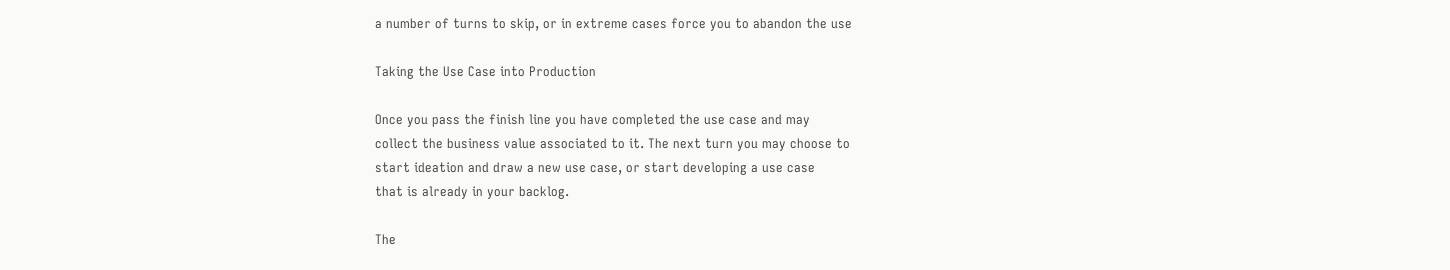a number of turns to skip, or in extreme cases force you to abandon the use

Taking the Use Case into Production

Once you pass the finish line you have completed the use case and may
collect the business value associated to it. The next turn you may choose to
start ideation and draw a new use case, or start developing a use case
that is already in your backlog.

The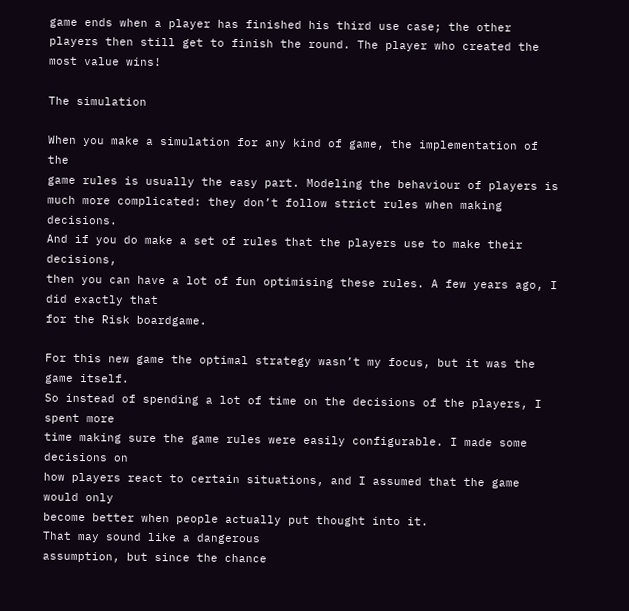game ends when a player has finished his third use case; the other
players then still get to finish the round. The player who created the
most value wins!

The simulation

When you make a simulation for any kind of game, the implementation of the
game rules is usually the easy part. Modeling the behaviour of players is
much more complicated: they don’t follow strict rules when making decisions.
And if you do make a set of rules that the players use to make their decisions,
then you can have a lot of fun optimising these rules. A few years ago, I did exactly that
for the Risk boardgame.

For this new game the optimal strategy wasn’t my focus, but it was the game itself.
So instead of spending a lot of time on the decisions of the players, I spent more
time making sure the game rules were easily configurable. I made some decisions on
how players react to certain situations, and I assumed that the game would only
become better when people actually put thought into it.
That may sound like a dangerous
assumption, but since the chance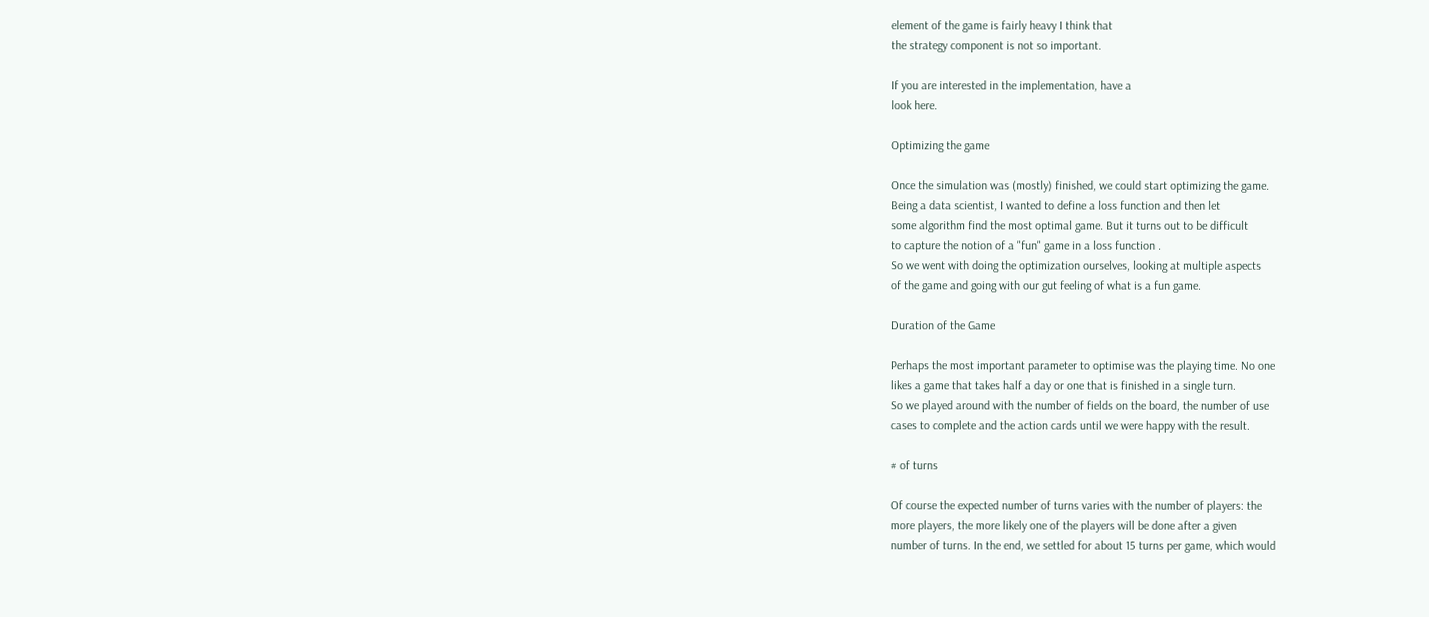element of the game is fairly heavy I think that
the strategy component is not so important.

If you are interested in the implementation, have a
look here.

Optimizing the game

Once the simulation was (mostly) finished, we could start optimizing the game.
Being a data scientist, I wanted to define a loss function and then let
some algorithm find the most optimal game. But it turns out to be difficult
to capture the notion of a "fun" game in a loss function .
So we went with doing the optimization ourselves, looking at multiple aspects
of the game and going with our gut feeling of what is a fun game.

Duration of the Game

Perhaps the most important parameter to optimise was the playing time. No one
likes a game that takes half a day or one that is finished in a single turn.
So we played around with the number of fields on the board, the number of use
cases to complete and the action cards until we were happy with the result.

# of turns

Of course the expected number of turns varies with the number of players: the
more players, the more likely one of the players will be done after a given
number of turns. In the end, we settled for about 15 turns per game, which would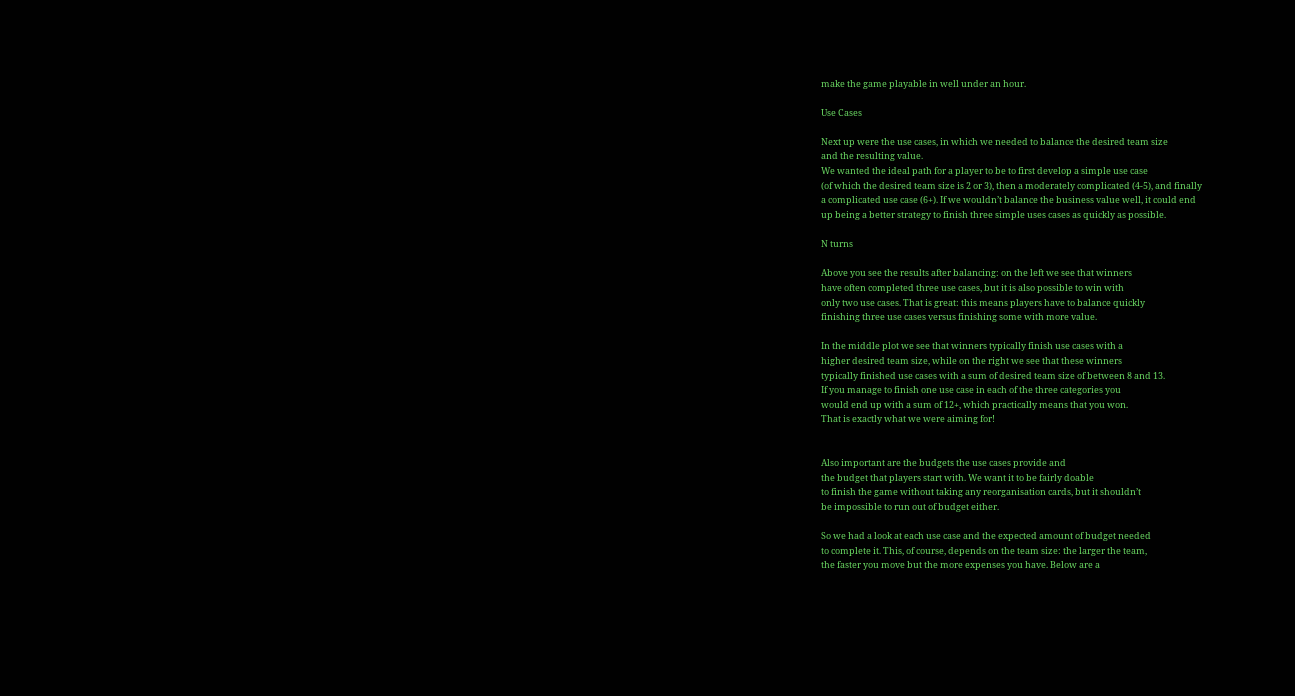make the game playable in well under an hour.

Use Cases

Next up were the use cases, in which we needed to balance the desired team size
and the resulting value.
We wanted the ideal path for a player to be to first develop a simple use case
(of which the desired team size is 2 or 3), then a moderately complicated (4-5), and finally
a complicated use case (6+). If we wouldn’t balance the business value well, it could end
up being a better strategy to finish three simple uses cases as quickly as possible.

N turns

Above you see the results after balancing: on the left we see that winners
have often completed three use cases, but it is also possible to win with
only two use cases. That is great: this means players have to balance quickly
finishing three use cases versus finishing some with more value.

In the middle plot we see that winners typically finish use cases with a
higher desired team size, while on the right we see that these winners
typically finished use cases with a sum of desired team size of between 8 and 13.
If you manage to finish one use case in each of the three categories you
would end up with a sum of 12+, which practically means that you won.
That is exactly what we were aiming for!


Also important are the budgets the use cases provide and
the budget that players start with. We want it to be fairly doable
to finish the game without taking any reorganisation cards, but it shouldn’t
be impossible to run out of budget either.

So we had a look at each use case and the expected amount of budget needed
to complete it. This, of course, depends on the team size: the larger the team,
the faster you move but the more expenses you have. Below are a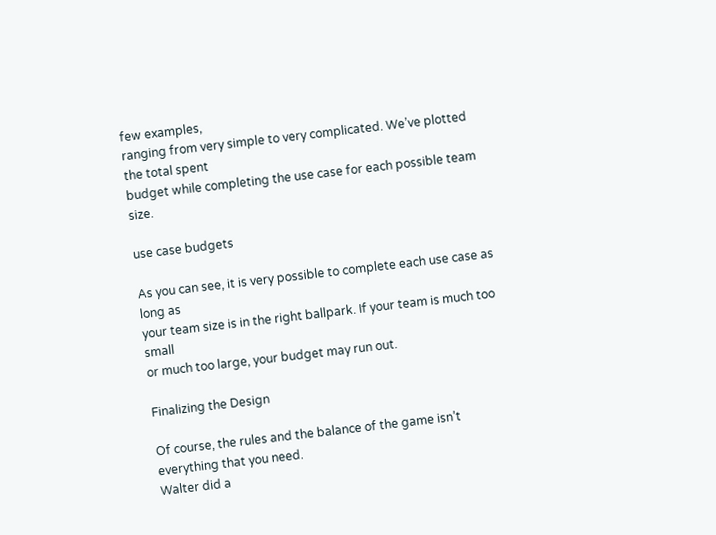few examples,
ranging from very simple to very complicated. We’ve plotted the total spent
budget while completing the use case for each possible team size.

use case budgets

As you can see, it is very possible to complete each use case as long as
your team size is in the right ballpark. If your team is much too small
or much too large, your budget may run out.

Finalizing the Design

Of course, the rules and the balance of the game isn’t everything that you need.
Walter did a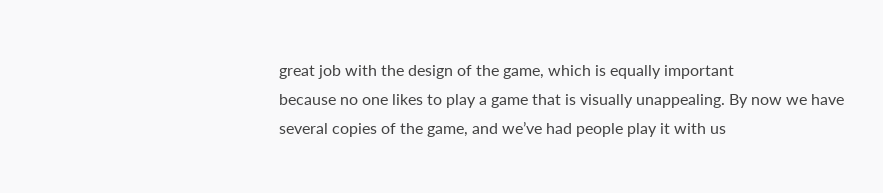great job with the design of the game, which is equally important
because no one likes to play a game that is visually unappealing. By now we have
several copies of the game, and we’ve had people play it with us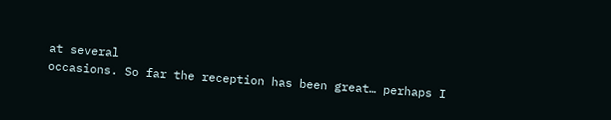at several
occasions. So far the reception has been great… perhaps I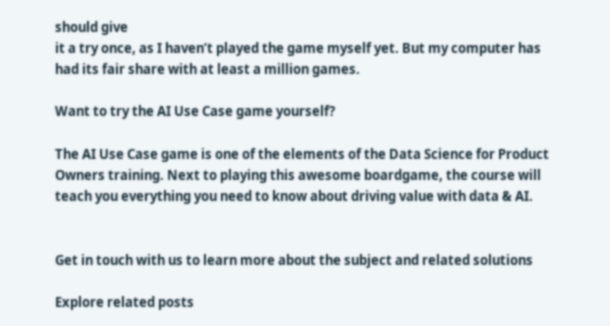should give
it a try once, as I haven’t played the game myself yet. But my computer has
had its fair share with at least a million games.

Want to try the AI Use Case game yourself?

The AI Use Case game is one of the elements of the Data Science for Product Owners training. Next to playing this awesome boardgame, the course will teach you everything you need to know about driving value with data & AI.


Get in touch with us to learn more about the subject and related solutions

Explore related posts